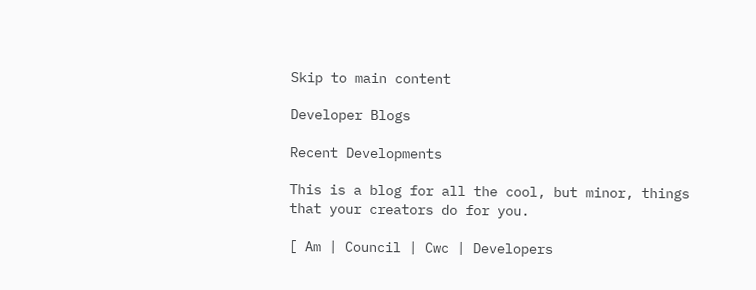Skip to main content

Developer Blogs

Recent Developments

This is a blog for all the cool, but minor, things that your creators do for you.

[ Am | Council | Cwc | Developers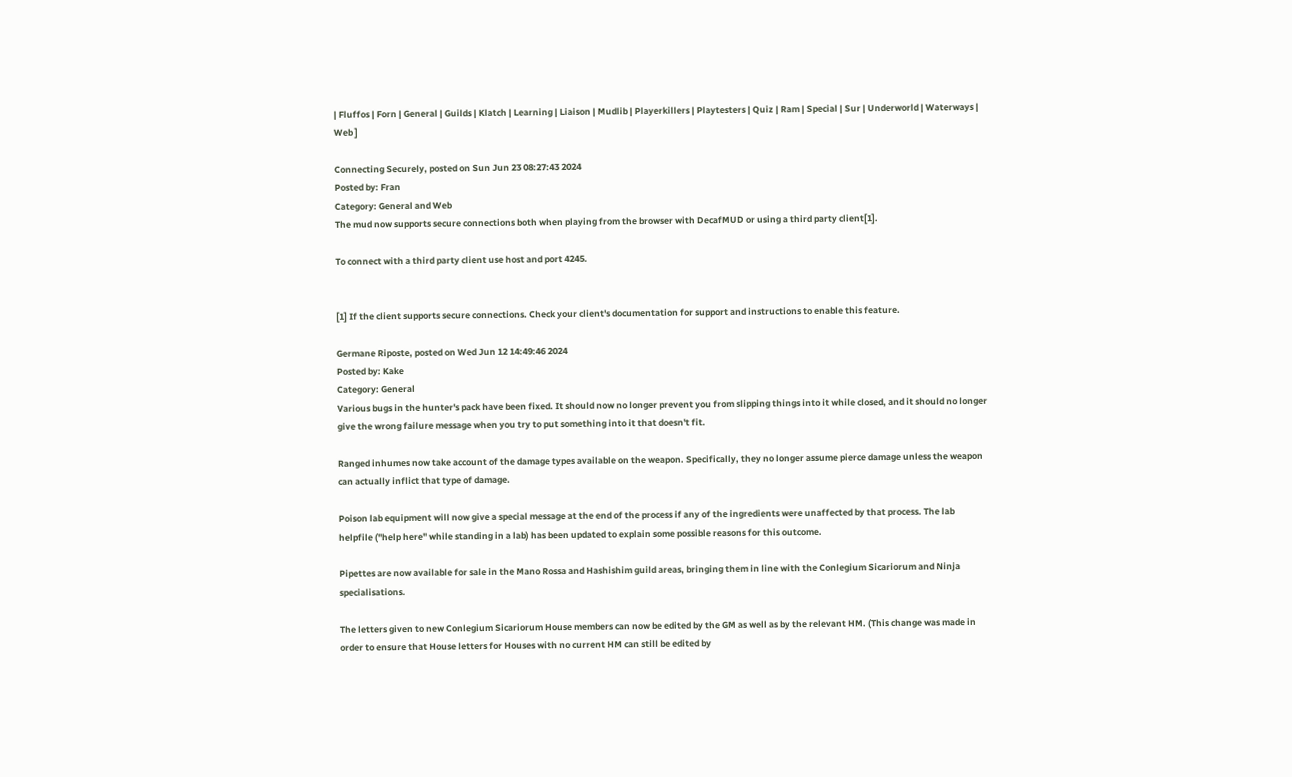| Fluffos | Forn | General | Guilds | Klatch | Learning | Liaison | Mudlib | Playerkillers | Playtesters | Quiz | Ram | Special | Sur | Underworld | Waterways | Web ]

Connecting Securely, posted on Sun Jun 23 08:27:43 2024
Posted by: Fran
Category: General and Web
The mud now supports secure connections both when playing from the browser with DecafMUD or using a third party client[1].

To connect with a third party client use host and port 4245.


[1] If the client supports secure connections. Check your client's documentation for support and instructions to enable this feature.

Germane Riposte, posted on Wed Jun 12 14:49:46 2024
Posted by: Kake
Category: General
Various bugs in the hunter's pack have been fixed. It should now no longer prevent you from slipping things into it while closed, and it should no longer give the wrong failure message when you try to put something into it that doesn't fit.

Ranged inhumes now take account of the damage types available on the weapon. Specifically, they no longer assume pierce damage unless the weapon can actually inflict that type of damage.

Poison lab equipment will now give a special message at the end of the process if any of the ingredients were unaffected by that process. The lab helpfile ("help here" while standing in a lab) has been updated to explain some possible reasons for this outcome.

Pipettes are now available for sale in the Mano Rossa and Hashishim guild areas, bringing them in line with the Conlegium Sicariorum and Ninja specialisations.

The letters given to new Conlegium Sicariorum House members can now be edited by the GM as well as by the relevant HM. (This change was made in order to ensure that House letters for Houses with no current HM can still be edited by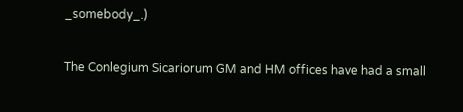_somebody_.)

The Conlegium Sicariorum GM and HM offices have had a small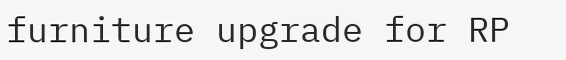furniture upgrade for RP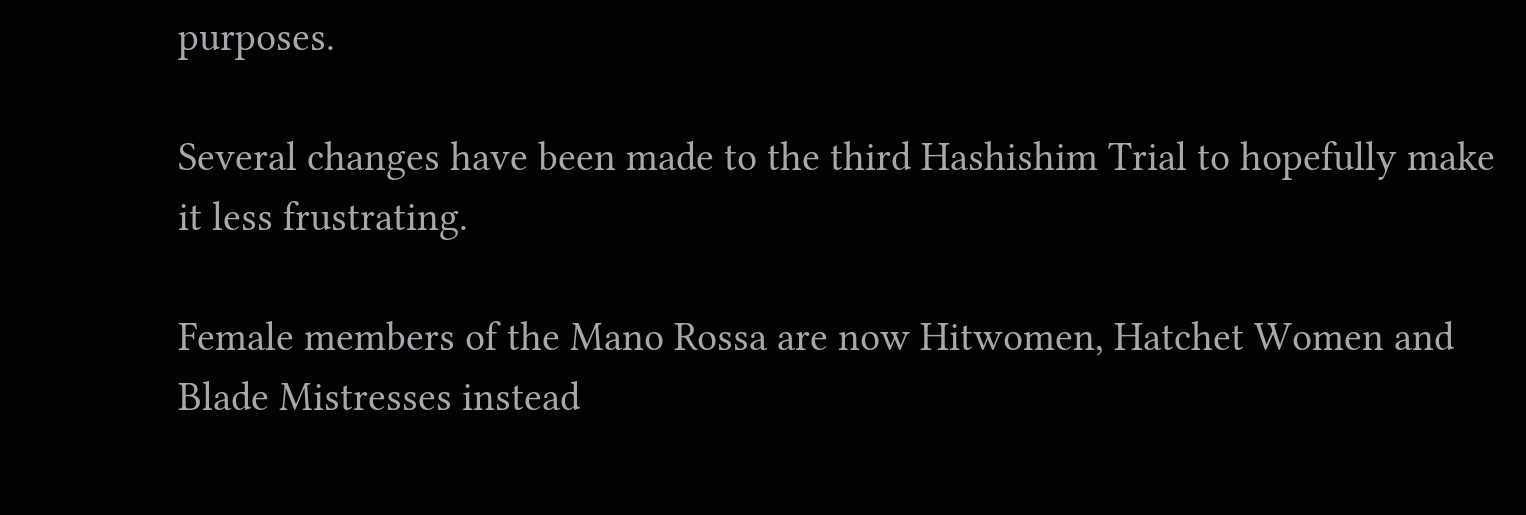purposes.

Several changes have been made to the third Hashishim Trial to hopefully make it less frustrating.

Female members of the Mano Rossa are now Hitwomen, Hatchet Women and Blade Mistresses instead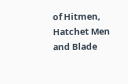of Hitmen, Hatchet Men and Blade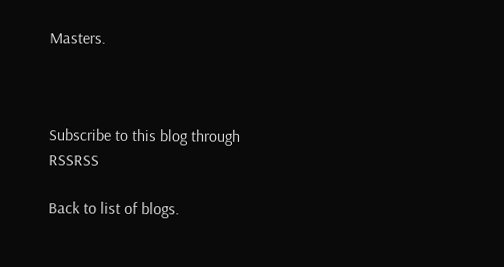Masters.



Subscribe to this blog through RSSRSS

Back to list of blogs.